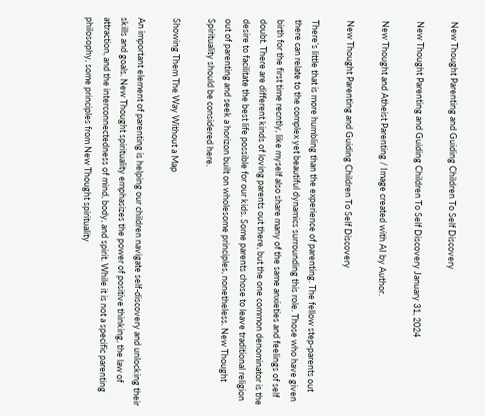New Thought Parenting and Guiding Children To Self Discovery

New Thought Parenting and Guiding Children To Self Discovery January 31, 2024

New Thought and Atheist Parenting / Image created with AI by Author.

New Thought Parenting and Guiding Children To Self Discovery

There’s little that is more humbling than the experience of parenting. The fellow step-parents out there can relate to the complex yet beautiful dynamics surrounding this role. Those who have given birth for the first time recntly, like myself also share many of the same anxieties and feelings of self doubt. There are different kinds of loving parents out there, but the one common denominator is the desire to facilitate the best life possible for our kids. Some parents chose to leave traditional religion out of parenting and seek a horizon built on wholesome principles, nonetheless. New Thought Spirituality should be considered here.

Showing Them The Way Without a Map

An important element of parenting is helping our children navigate self-discovery and unlocking their skills and goals. New Thought spirituality emphasizes the power of positive thinking, the law of attraction, and the interconnectedness of mind, body, and spirit. While it is not a specific parenting philosophy, some principles from New Thought spirituality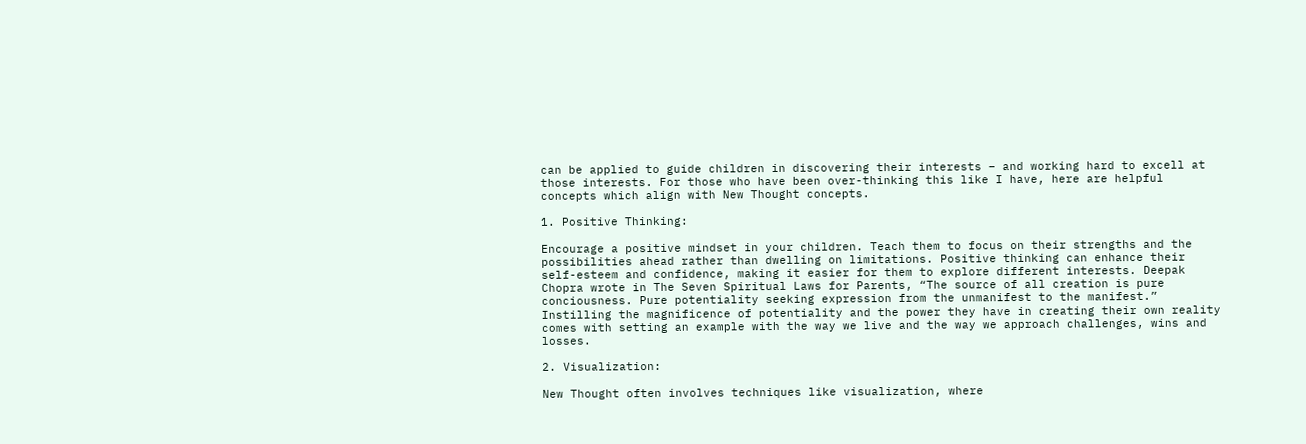can be applied to guide children in discovering their interests – and working hard to excell at those interests. For those who have been over-thinking this like I have, here are helpful concepts which align with New Thought concepts.

1. Positive Thinking:

Encourage a positive mindset in your children. Teach them to focus on their strengths and the possibilities ahead rather than dwelling on limitations. Positive thinking can enhance their self-esteem and confidence, making it easier for them to explore different interests. Deepak Chopra wrote in The Seven Spiritual Laws for Parents, “The source of all creation is pure conciousness. Pure potentiality seeking expression from the unmanifest to the manifest.” Instilling the magnificence of potentiality and the power they have in creating their own reality comes with setting an example with the way we live and the way we approach challenges, wins and losses.

2. Visualization:

New Thought often involves techniques like visualization, where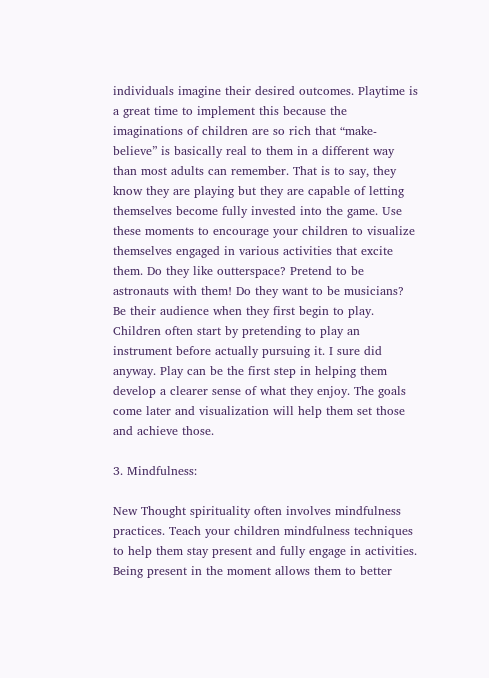individuals imagine their desired outcomes. Playtime is a great time to implement this because the imaginations of children are so rich that “make-believe” is basically real to them in a different way than most adults can remember. That is to say, they know they are playing but they are capable of letting themselves become fully invested into the game. Use these moments to encourage your children to visualize themselves engaged in various activities that excite them. Do they like outterspace? Pretend to be astronauts with them! Do they want to be musicians? Be their audience when they first begin to play. Children often start by pretending to play an instrument before actually pursuing it. I sure did anyway. Play can be the first step in helping them develop a clearer sense of what they enjoy. The goals come later and visualization will help them set those and achieve those.

3. Mindfulness:

New Thought spirituality often involves mindfulness practices. Teach your children mindfulness techniques to help them stay present and fully engage in activities. Being present in the moment allows them to better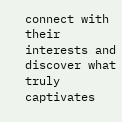connect with their interests and discover what truly captivates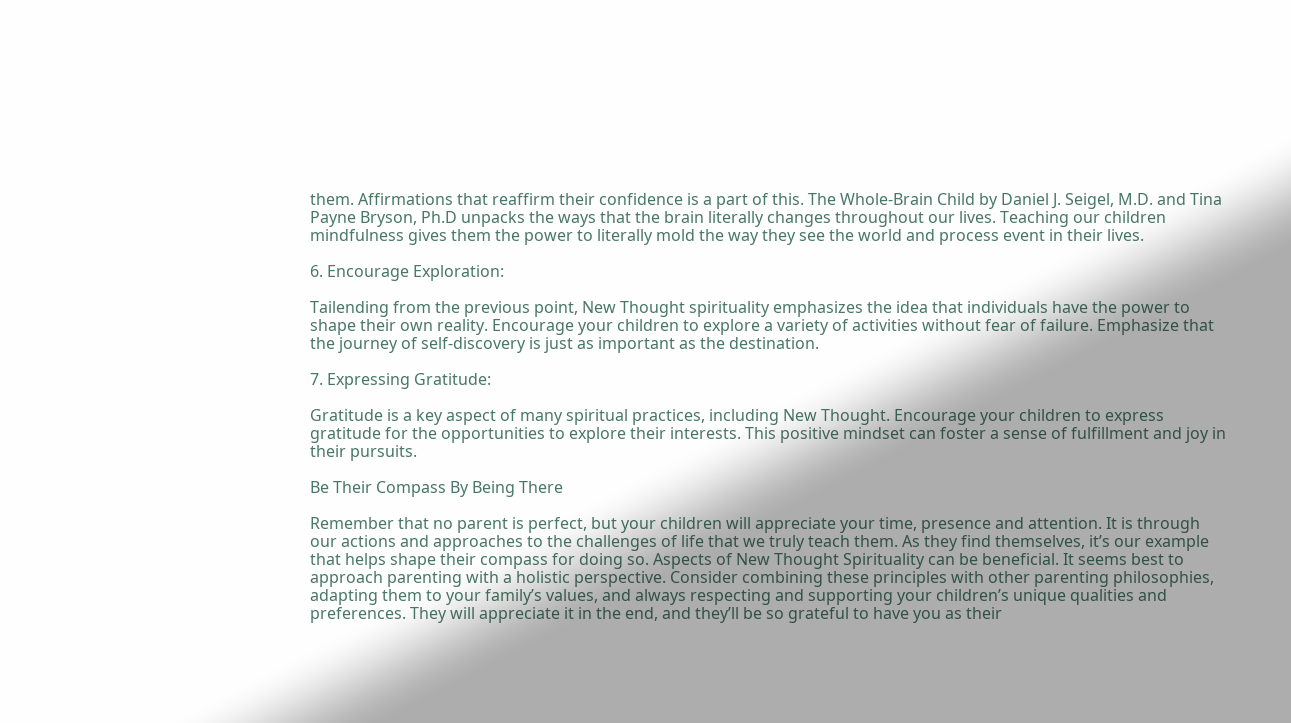them. Affirmations that reaffirm their confidence is a part of this. The Whole-Brain Child by Daniel J. Seigel, M.D. and Tina Payne Bryson, Ph.D unpacks the ways that the brain literally changes throughout our lives. Teaching our children mindfulness gives them the power to literally mold the way they see the world and process event in their lives.

6. Encourage Exploration:

Tailending from the previous point, New Thought spirituality emphasizes the idea that individuals have the power to shape their own reality. Encourage your children to explore a variety of activities without fear of failure. Emphasize that the journey of self-discovery is just as important as the destination.

7. Expressing Gratitude:

Gratitude is a key aspect of many spiritual practices, including New Thought. Encourage your children to express gratitude for the opportunities to explore their interests. This positive mindset can foster a sense of fulfillment and joy in their pursuits.

Be Their Compass By Being There

Remember that no parent is perfect, but your children will appreciate your time, presence and attention. It is through our actions and approaches to the challenges of life that we truly teach them. As they find themselves, it’s our example that helps shape their compass for doing so. Aspects of New Thought Spirituality can be beneficial. It seems best to approach parenting with a holistic perspective. Consider combining these principles with other parenting philosophies, adapting them to your family’s values, and always respecting and supporting your children’s unique qualities and preferences. They will appreciate it in the end, and they’ll be so grateful to have you as their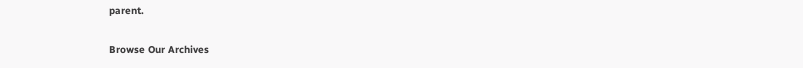parent.

Browse Our Archives